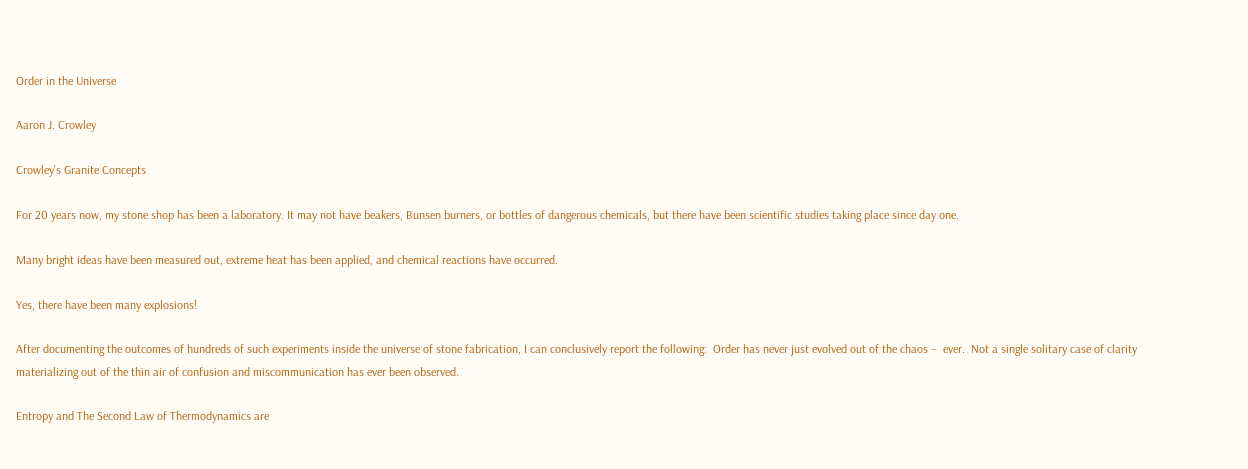Order in the Universe

Aaron J. Crowley

Crowley’s Granite Concepts

For 20 years now, my stone shop has been a laboratory. It may not have beakers, Bunsen burners, or bottles of dangerous chemicals, but there have been scientific studies taking place since day one.

Many bright ideas have been measured out, extreme heat has been applied, and chemical reactions have occurred.

Yes, there have been many explosions!

After documenting the outcomes of hundreds of such experiments inside the universe of stone fabrication, I can conclusively report the following:  Order has never just evolved out of the chaos –  ever.  Not a single solitary case of clarity materializing out of the thin air of confusion and miscommunication has ever been observed.

Entropy and The Second Law of Thermodynamics are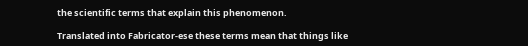the scientific terms that explain this phenomenon.

Translated into Fabricator-ese these terms mean that things like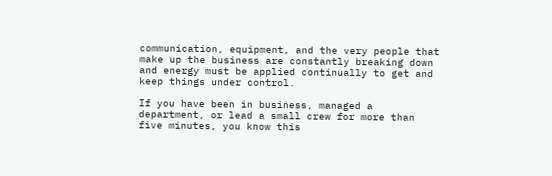communication, equipment, and the very people that make up the business are constantly breaking down and energy must be applied continually to get and keep things under control.

If you have been in business, managed a department, or lead a small crew for more than five minutes, you know this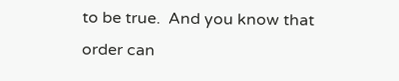to be true.  And you know that order can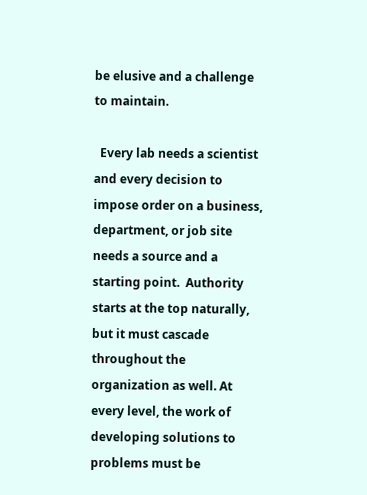be elusive and a challenge to maintain.

  Every lab needs a scientist and every decision to impose order on a business, department, or job site needs a source and a starting point.  Authority starts at the top naturally, but it must cascade throughout the organization as well. At every level, the work of developing solutions to problems must be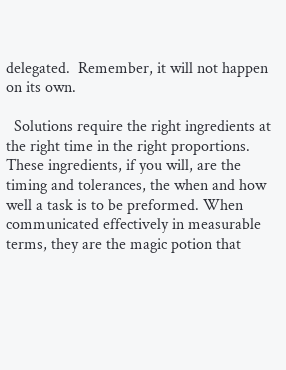delegated.  Remember, it will not happen on its own.

  Solutions require the right ingredients at the right time in the right proportions. These ingredients, if you will, are the timing and tolerances, the when and how well a task is to be preformed. When communicated effectively in measurable terms, they are the magic potion that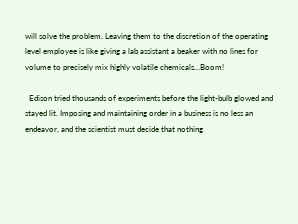will solve the problem. Leaving them to the discretion of the operating level employee is like giving a lab assistant a beaker with no lines for volume to precisely mix highly volatile chemicals…Boom!

  Edison tried thousands of experiments before the light-bulb glowed and stayed lit. Imposing and maintaining order in a business is no less an endeavor, and the scientist must decide that nothing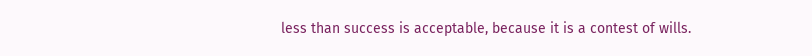less than success is acceptable, because it is a contest of wills.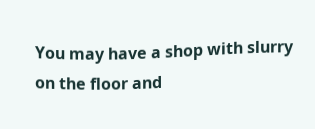You may have a shop with slurry on the floor and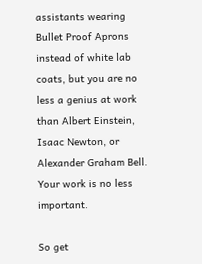assistants wearing Bullet Proof Aprons instead of white lab coats, but you are no less a genius at work than Albert Einstein, Isaac Newton, or Alexander Graham Bell. Your work is no less important.

So get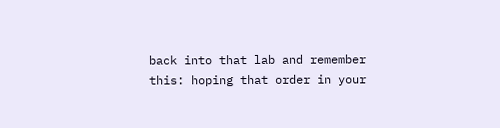back into that lab and remember this: hoping that order in your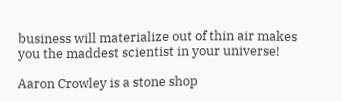business will materialize out of thin air makes you the maddest scientist in your universe!

Aaron Crowley is a stone shop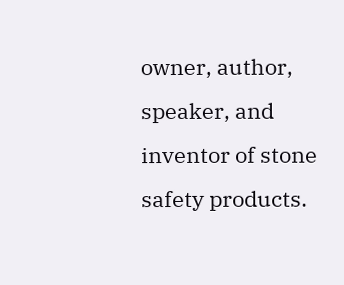owner, author, speaker, and inventor of stone safety products.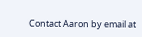Contact Aaron by email at